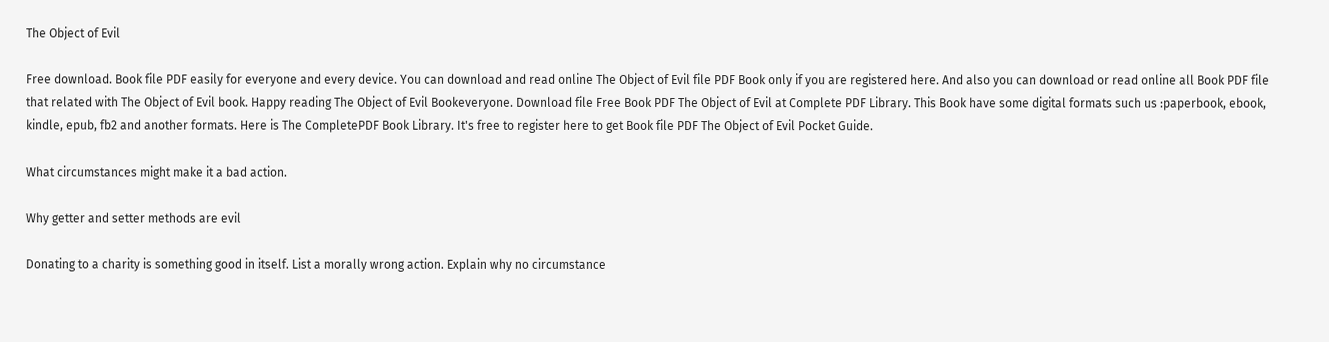The Object of Evil

Free download. Book file PDF easily for everyone and every device. You can download and read online The Object of Evil file PDF Book only if you are registered here. And also you can download or read online all Book PDF file that related with The Object of Evil book. Happy reading The Object of Evil Bookeveryone. Download file Free Book PDF The Object of Evil at Complete PDF Library. This Book have some digital formats such us :paperbook, ebook, kindle, epub, fb2 and another formats. Here is The CompletePDF Book Library. It's free to register here to get Book file PDF The Object of Evil Pocket Guide.

What circumstances might make it a bad action.

Why getter and setter methods are evil

Donating to a charity is something good in itself. List a morally wrong action. Explain why no circumstance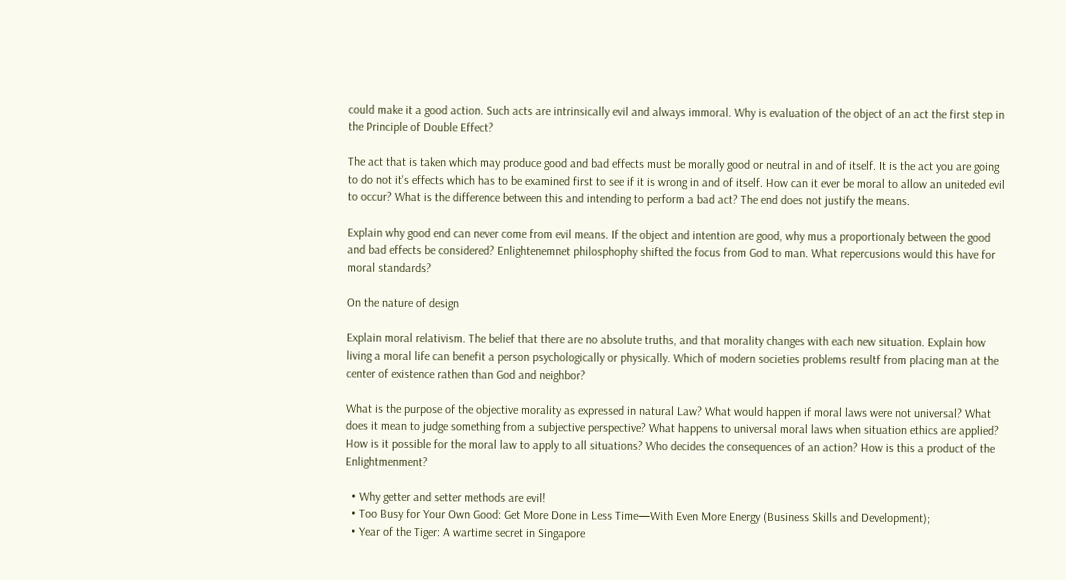could make it a good action. Such acts are intrinsically evil and always immoral. Why is evaluation of the object of an act the first step in the Principle of Double Effect?

The act that is taken which may produce good and bad effects must be morally good or neutral in and of itself. It is the act you are going to do not it's effects which has to be examined first to see if it is wrong in and of itself. How can it ever be moral to allow an uniteded evil to occur? What is the difference between this and intending to perform a bad act? The end does not justify the means.

Explain why good end can never come from evil means. If the object and intention are good, why mus a proportionaly between the good and bad effects be considered? Enlightenemnet philosphophy shifted the focus from God to man. What repercusions would this have for moral standards?

On the nature of design

Explain moral relativism. The belief that there are no absolute truths, and that morality changes with each new situation. Explain how living a moral life can benefit a person psychologically or physically. Which of modern societies problems resultf from placing man at the center of existence rathen than God and neighbor?

What is the purpose of the objective morality as expressed in natural Law? What would happen if moral laws were not universal? What does it mean to judge something from a subjective perspective? What happens to universal moral laws when situation ethics are applied? How is it possible for the moral law to apply to all situations? Who decides the consequences of an action? How is this a product of the Enlightmenment?

  • Why getter and setter methods are evil!
  • Too Busy for Your Own Good: Get More Done in Less Time—With Even More Energy (Business Skills and Development);
  • Year of the Tiger: A wartime secret in Singapore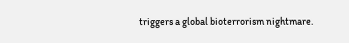triggers a global bioterrorism nightmare.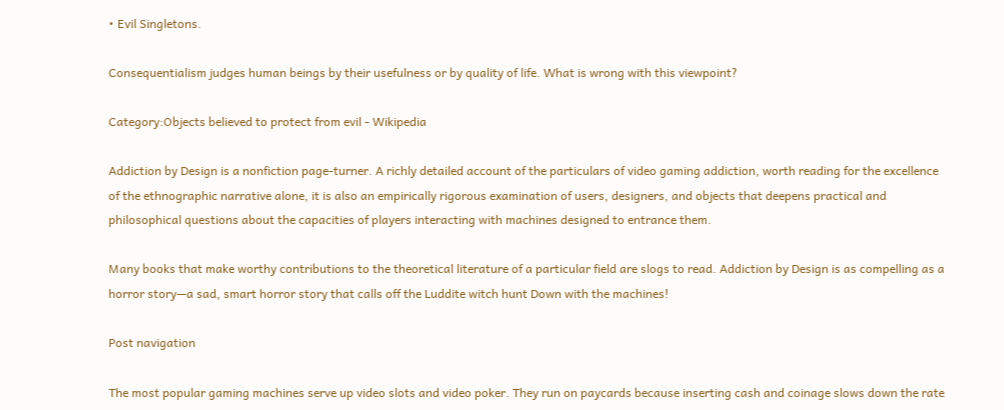• Evil Singletons.

Consequentialism judges human beings by their usefulness or by quality of life. What is wrong with this viewpoint?

Category:Objects believed to protect from evil - Wikipedia

Addiction by Design is a nonfiction page-turner. A richly detailed account of the particulars of video gaming addiction, worth reading for the excellence of the ethnographic narrative alone, it is also an empirically rigorous examination of users, designers, and objects that deepens practical and philosophical questions about the capacities of players interacting with machines designed to entrance them.

Many books that make worthy contributions to the theoretical literature of a particular field are slogs to read. Addiction by Design is as compelling as a horror story—a sad, smart horror story that calls off the Luddite witch hunt Down with the machines!

Post navigation

The most popular gaming machines serve up video slots and video poker. They run on paycards because inserting cash and coinage slows down the rate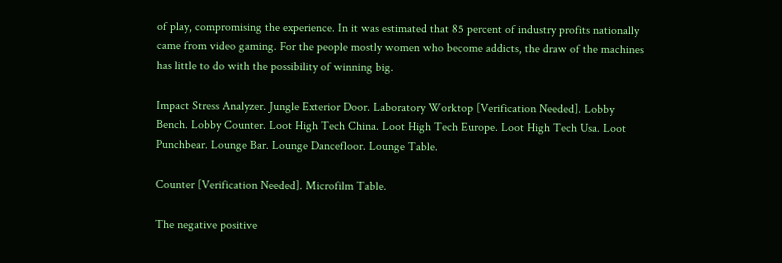of play, compromising the experience. In it was estimated that 85 percent of industry profits nationally came from video gaming. For the people mostly women who become addicts, the draw of the machines has little to do with the possibility of winning big.

Impact Stress Analyzer. Jungle Exterior Door. Laboratory Worktop [Verification Needed]. Lobby Bench. Lobby Counter. Loot High Tech China. Loot High Tech Europe. Loot High Tech Usa. Loot Punchbear. Lounge Bar. Lounge Dancefloor. Lounge Table.

Counter [Verification Needed]. Microfilm Table.

The negative positive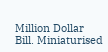Million Dollar Bill. Miniaturised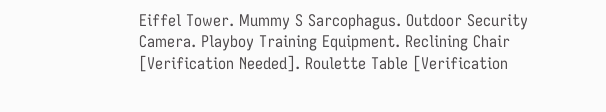Eiffel Tower. Mummy S Sarcophagus. Outdoor Security Camera. Playboy Training Equipment. Reclining Chair [Verification Needed]. Roulette Table [Verification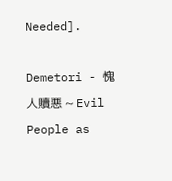Needed].

Demetori - 愧人贖悪 ~ Evil People as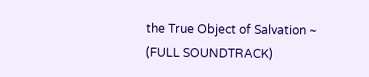the True Object of Salvation ~ (FULL SOUNDTRACK)